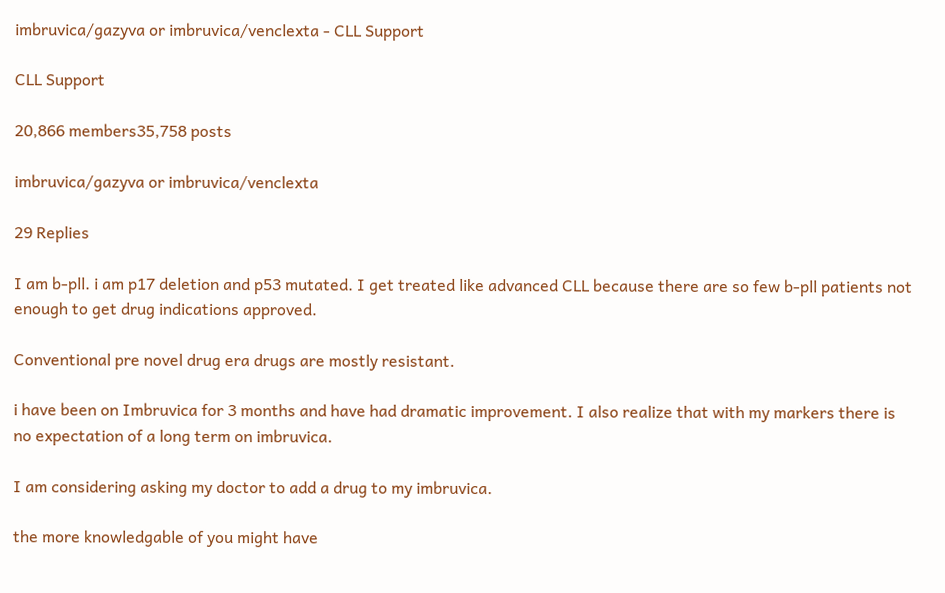imbruvica/gazyva or imbruvica/venclexta - CLL Support

CLL Support

20,866 members35,758 posts

imbruvica/gazyva or imbruvica/venclexta

29 Replies

I am b-pll. i am p17 deletion and p53 mutated. I get treated like advanced CLL because there are so few b-pll patients not enough to get drug indications approved.

Conventional pre novel drug era drugs are mostly resistant.

i have been on Imbruvica for 3 months and have had dramatic improvement. I also realize that with my markers there is no expectation of a long term on imbruvica.

I am considering asking my doctor to add a drug to my imbruvica.

the more knowledgable of you might have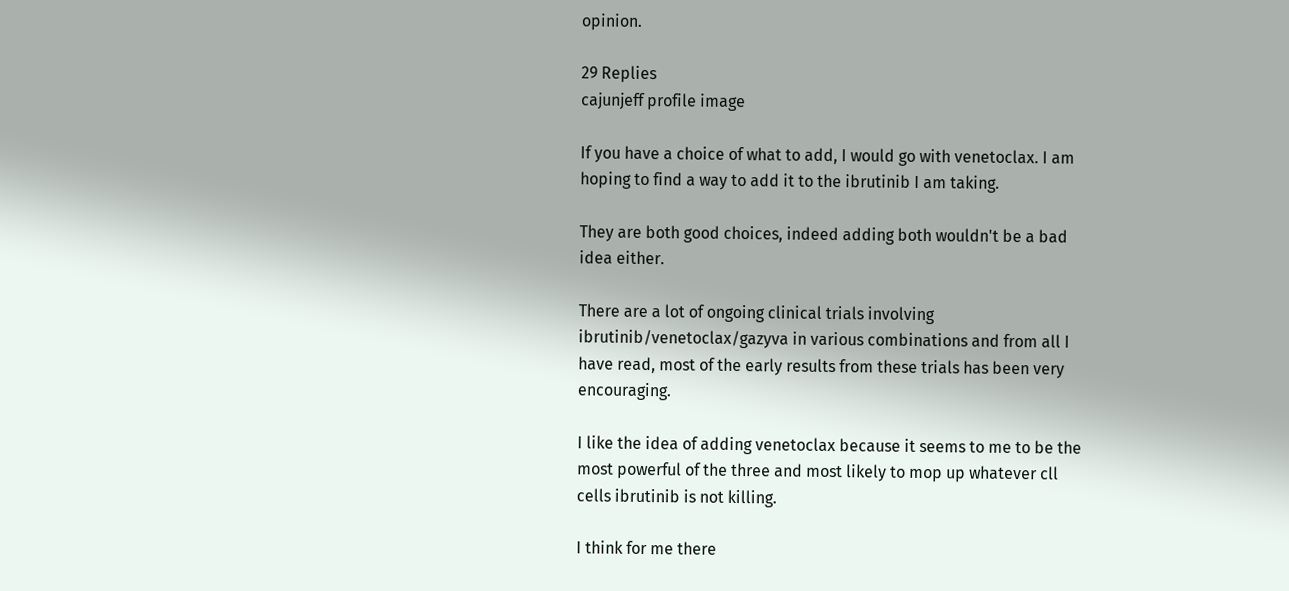opinion.

29 Replies
cajunjeff profile image

If you have a choice of what to add, I would go with venetoclax. I am hoping to find a way to add it to the ibrutinib I am taking.

They are both good choices, indeed adding both wouldn't be a bad idea either.

There are a lot of ongoing clinical trials involving ibrutinib/venetoclax/gazyva in various combinations and from all I have read, most of the early results from these trials has been very encouraging.

I like the idea of adding venetoclax because it seems to me to be the most powerful of the three and most likely to mop up whatever cll cells ibrutinib is not killing.

I think for me there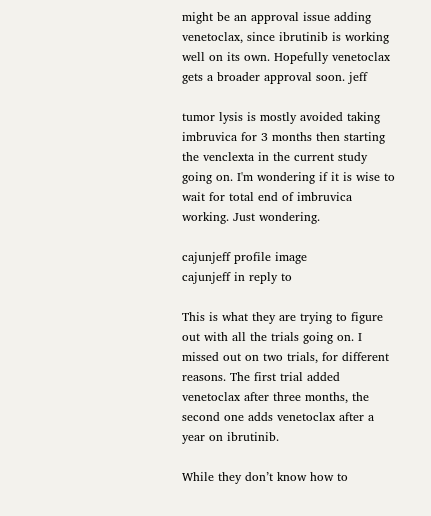might be an approval issue adding venetoclax, since ibrutinib is working well on its own. Hopefully venetoclax gets a broader approval soon. jeff

tumor lysis is mostly avoided taking imbruvica for 3 months then starting the venclexta in the current study going on. I'm wondering if it is wise to wait for total end of imbruvica working. Just wondering.

cajunjeff profile image
cajunjeff in reply to

This is what they are trying to figure out with all the trials going on. I missed out on two trials, for different reasons. The first trial added venetoclax after three months, the second one adds venetoclax after a year on ibrutinib.

While they don’t know how to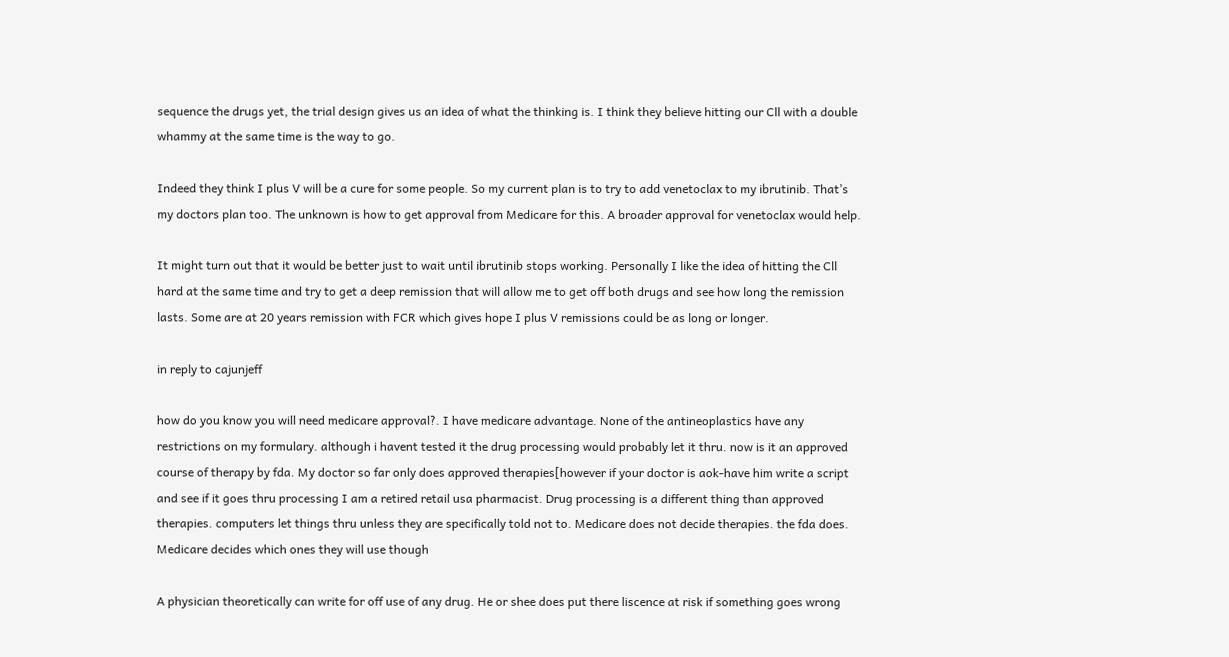sequence the drugs yet, the trial design gives us an idea of what the thinking is. I think they believe hitting our Cll with a double whammy at the same time is the way to go.

Indeed they think I plus V will be a cure for some people. So my current plan is to try to add venetoclax to my ibrutinib. That’s my doctors plan too. The unknown is how to get approval from Medicare for this. A broader approval for venetoclax would help.

It might turn out that it would be better just to wait until ibrutinib stops working. Personally I like the idea of hitting the Cll hard at the same time and try to get a deep remission that will allow me to get off both drugs and see how long the remission lasts. Some are at 20 years remission with FCR which gives hope I plus V remissions could be as long or longer.

in reply to cajunjeff

how do you know you will need medicare approval?. I have medicare advantage. None of the antineoplastics have any restrictions on my formulary. although i havent tested it the drug processing would probably let it thru. now is it an approved course of therapy by fda. My doctor so far only does approved therapies[however if your doctor is aok-have him write a script and see if it goes thru processing I am a retired retail usa pharmacist. Drug processing is a different thing than approved therapies. computers let things thru unless they are specifically told not to. Medicare does not decide therapies. the fda does. Medicare decides which ones they will use though

A physician theoretically can write for off use of any drug. He or shee does put there liscence at risk if something goes wrong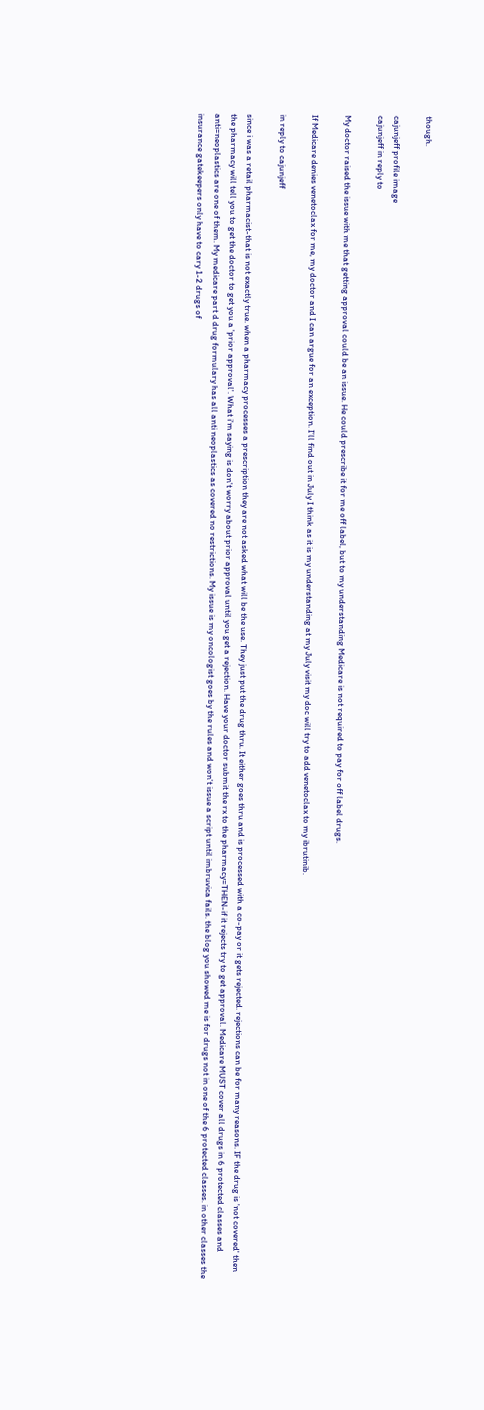though.

cajunjeff profile image
cajunjeff in reply to

My doctor raised the issue with me that getting approval could be an issue. He could prescribe it for me off label, but to my understanding Medicare is not required to pay for off label drugs.

If Medicare denies venetoclax for me, my doctor and I can argue for an exception. I’ll find out in July I think as it is my understanding at my July visit my doc will try to add venetoclax to my ibrutinib.

in reply to cajunjeff

since i was a retail pharmacist-that is not exactly true. when a pharmacy processes a prescription they are not asked what will be the use. They just put the drug thru. It either goes thru and is processed with a co-pay or it gets rejected. rejections can be for many reasons. IF the drug is 'not covered' then the pharmacy will tell you to get the doctor to get you a 'prior approval'. What i'm saying is don't worry about prior approval until you get a rejection. Have your doctor submit the rx to the pharmacy=THEN-if it rejects try to get approval. Medicare MUST cover all drugs in 6 protected classes and anti=neoplastics are one of them. My medicare part d drug formulary has all anti neoplastics as covered no restrictions. My issue is my oncologist goes by the rules and won't issue a script until imbruvica fails. the blog you showed me is for drugs not in one of the 6 protected classes. in other classes the insurance gatekeepers only have to cary 1-2 drugs of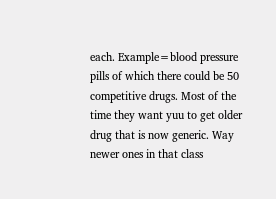each. Example=blood pressure pills of which there could be 50 competitive drugs. Most of the time they want yuu to get older drug that is now generic. Way newer ones in that class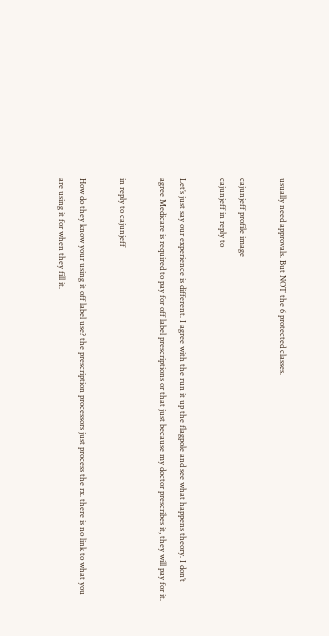usually need approvals. But NOT the 6 protected classes.

cajunjeff profile image
cajunjeff in reply to

Let’s just say our experience is different. I agree with the run it up the flagpole and see what happens theory. I don’t agree Medicare is required to pay for off label prescriptions or that just because my doctor prescribes it, they will pay for it.

in reply to cajunjeff

How do they know your using it off label use? the prescription processors just process the rx. there is no link to what you are using it for when they fill it.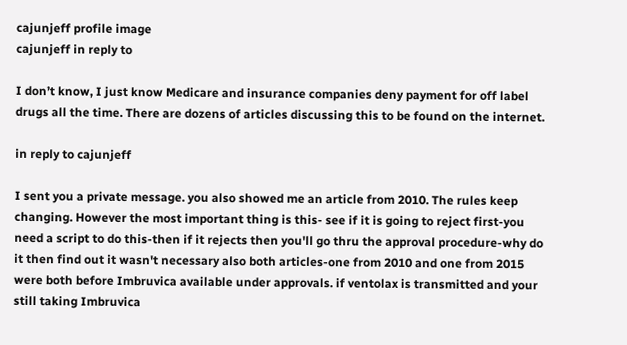cajunjeff profile image
cajunjeff in reply to

I don’t know, I just know Medicare and insurance companies deny payment for off label drugs all the time. There are dozens of articles discussing this to be found on the internet.

in reply to cajunjeff

I sent you a private message. you also showed me an article from 2010. The rules keep changing. However the most important thing is this- see if it is going to reject first-you need a script to do this-then if it rejects then you'll go thru the approval procedure-why do it then find out it wasn't necessary also both articles-one from 2010 and one from 2015 were both before Imbruvica available under approvals. if ventolax is transmitted and your still taking Imbruvica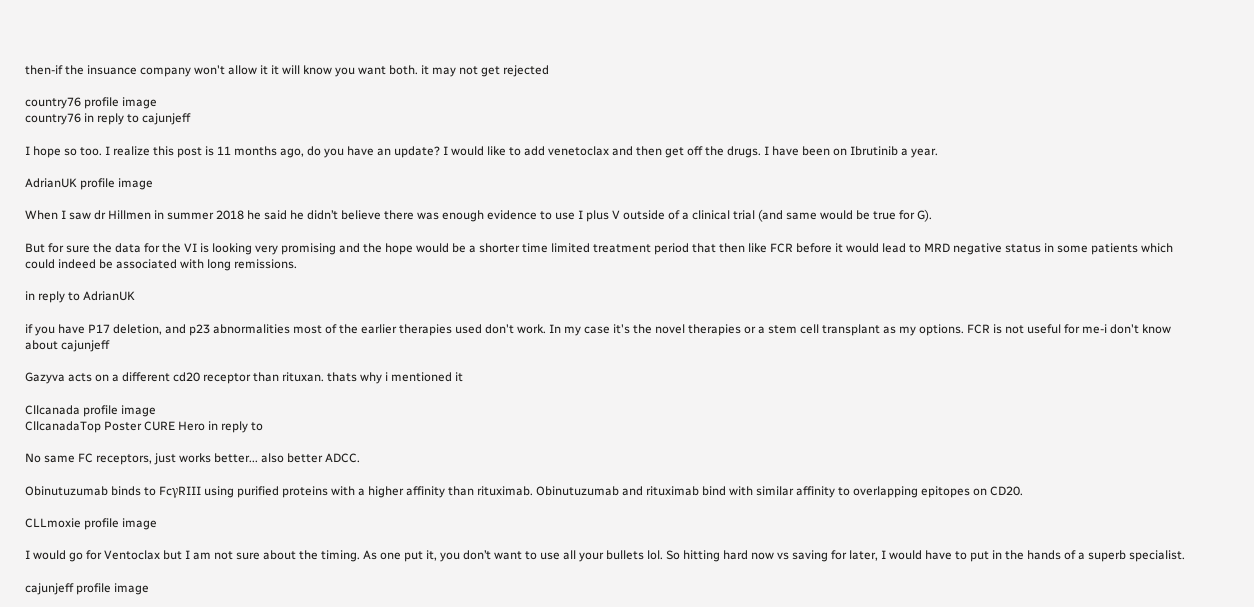then-if the insuance company won't allow it it will know you want both. it may not get rejected

country76 profile image
country76 in reply to cajunjeff

I hope so too. I realize this post is 11 months ago, do you have an update? I would like to add venetoclax and then get off the drugs. I have been on Ibrutinib a year.

AdrianUK profile image

When I saw dr Hillmen in summer 2018 he said he didn’t believe there was enough evidence to use I plus V outside of a clinical trial (and same would be true for G).

But for sure the data for the VI is looking very promising and the hope would be a shorter time limited treatment period that then like FCR before it would lead to MRD negative status in some patients which could indeed be associated with long remissions.

in reply to AdrianUK

if you have P17 deletion, and p23 abnormalities most of the earlier therapies used don't work. In my case it's the novel therapies or a stem cell transplant as my options. FCR is not useful for me-i don't know about cajunjeff

Gazyva acts on a different cd20 receptor than rituxan. thats why i mentioned it

Cllcanada profile image
CllcanadaTop Poster CURE Hero in reply to

No same FC receptors, just works better... also better ADCC.

Obinutuzumab binds to FcγRIII using purified proteins with a higher affinity than rituximab. Obinutuzumab and rituximab bind with similar affinity to overlapping epitopes on CD20.

CLLmoxie profile image

I would go for Ventoclax but I am not sure about the timing. As one put it, you don’t want to use all your bullets lol. So hitting hard now vs saving for later, I would have to put in the hands of a superb specialist.

cajunjeff profile image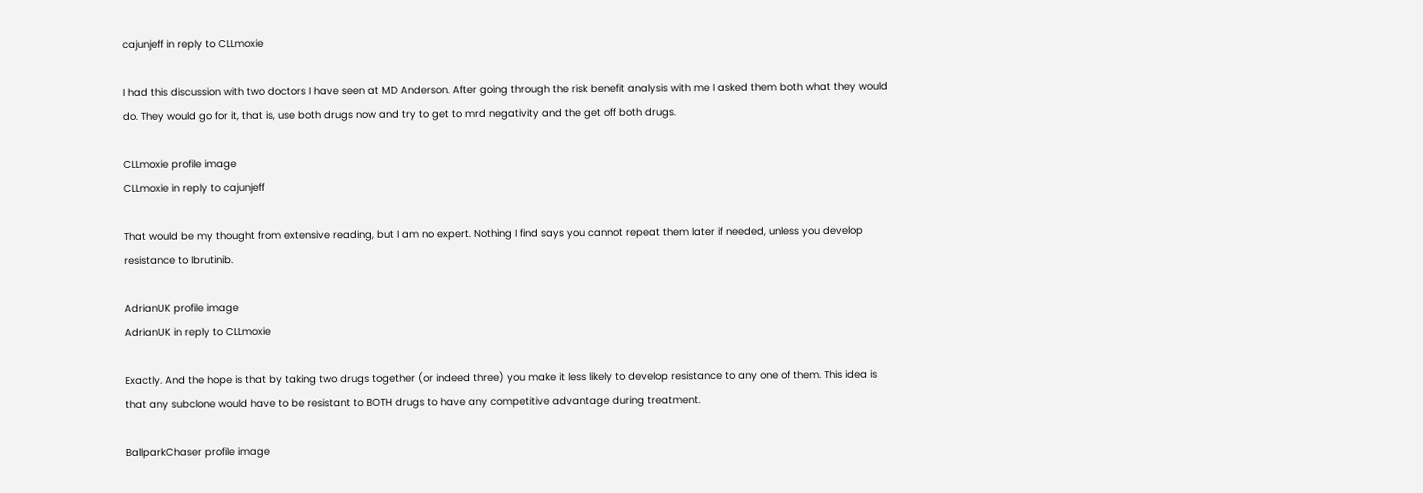cajunjeff in reply to CLLmoxie

I had this discussion with two doctors I have seen at MD Anderson. After going through the risk benefit analysis with me I asked them both what they would do. They would go for it, that is, use both drugs now and try to get to mrd negativity and the get off both drugs.

CLLmoxie profile image
CLLmoxie in reply to cajunjeff

That would be my thought from extensive reading, but I am no expert. Nothing I find says you cannot repeat them later if needed, unless you develop resistance to Ibrutinib.

AdrianUK profile image
AdrianUK in reply to CLLmoxie

Exactly. And the hope is that by taking two drugs together (or indeed three) you make it less likely to develop resistance to any one of them. This idea is that any subclone would have to be resistant to BOTH drugs to have any competitive advantage during treatment.

BallparkChaser profile image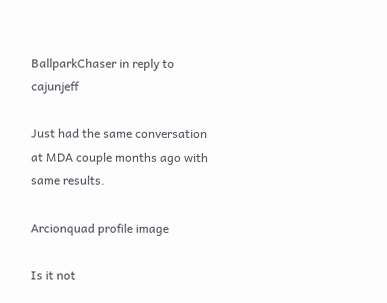BallparkChaser in reply to cajunjeff

Just had the same conversation at MDA couple months ago with same results.

Arcionquad profile image

Is it not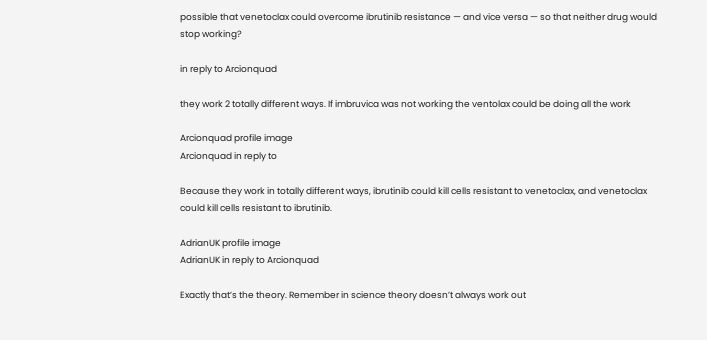possible that venetoclax could overcome ibrutinib resistance — and vice versa — so that neither drug would stop working?

in reply to Arcionquad

they work 2 totally different ways. If imbruvica was not working the ventolax could be doing all the work

Arcionquad profile image
Arcionquad in reply to

Because they work in totally different ways, ibrutinib could kill cells resistant to venetoclax, and venetoclax could kill cells resistant to ibrutinib.

AdrianUK profile image
AdrianUK in reply to Arcionquad

Exactly that’s the theory. Remember in science theory doesn’t always work out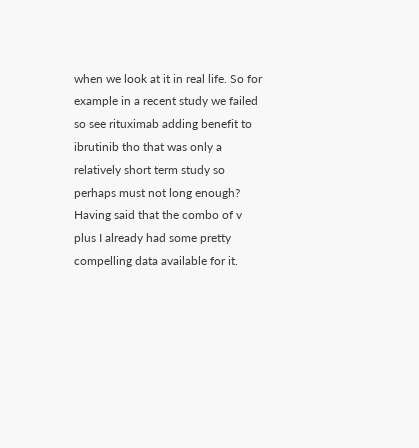when we look at it in real life. So for example in a recent study we failed so see rituximab adding benefit to ibrutinib tho that was only a relatively short term study so perhaps must not long enough? Having said that the combo of v plus I already had some pretty compelling data available for it.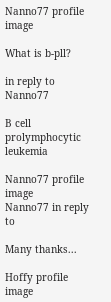Nanno77 profile image

What is b-pll?

in reply to Nanno77

B cell prolymphocytic leukemia

Nanno77 profile image
Nanno77 in reply to

Many thanks...

Hoffy profile image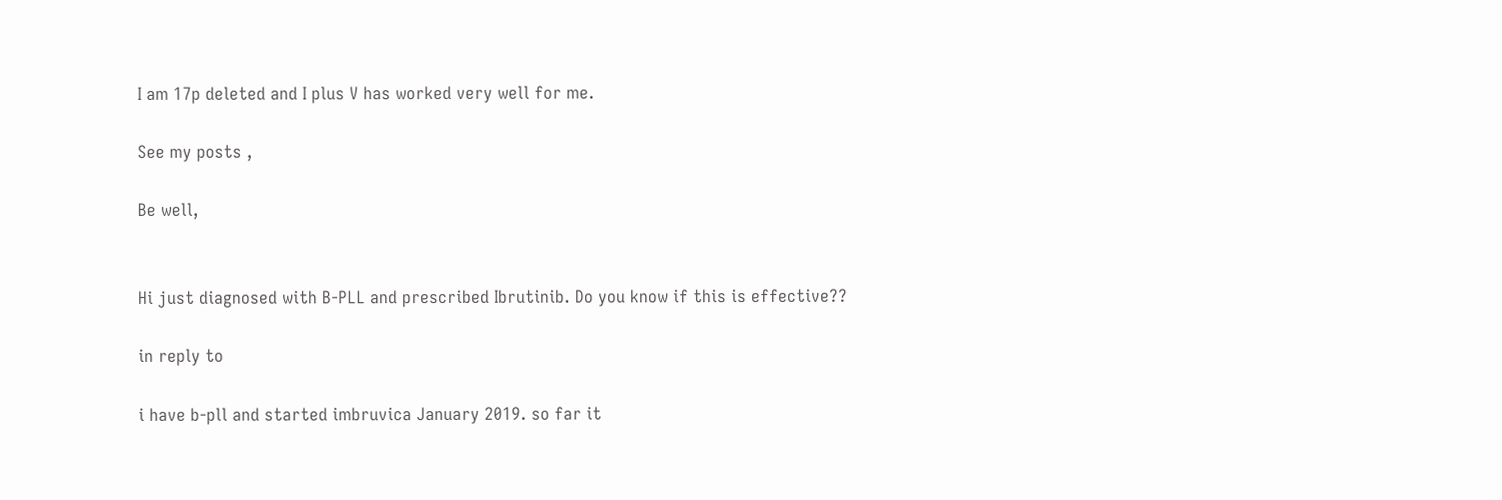I am 17p deleted and I plus V has worked very well for me.

See my posts ,

Be well,


Hi just diagnosed with B-PLL and prescribed Ibrutinib. Do you know if this is effective??

in reply to

i have b-pll and started imbruvica January 2019. so far it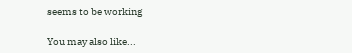seems to be working

You may also like...